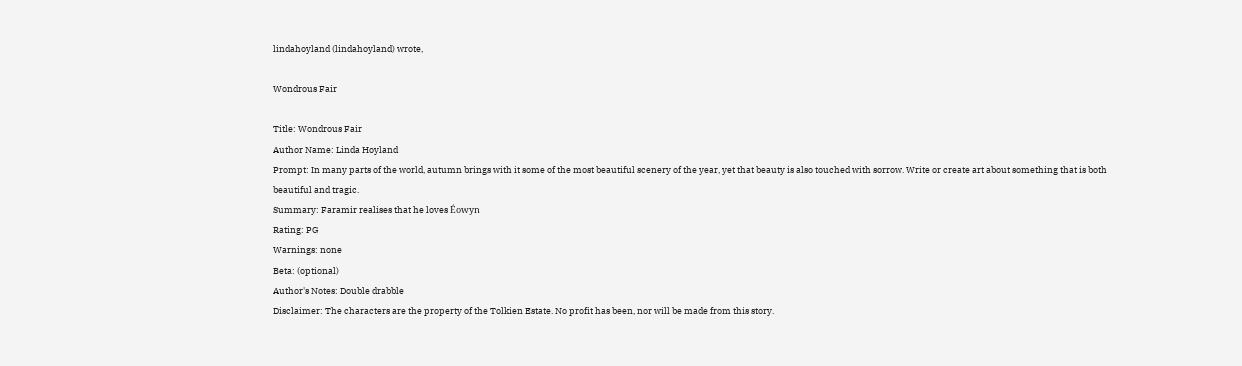lindahoyland (lindahoyland) wrote,

Wondrous Fair

Title: Wondrous Fair
Author Name: Linda Hoyland
Prompt: In many parts of the world, autumn brings with it some of the most beautiful scenery of the year, yet that beauty is also touched with sorrow. Write or create art about something that is both beautiful and tragic.
Summary: Faramir realises that he loves Éowyn
Rating: PG
Warnings: none
Beta: (optional)
Author's Notes: Double drabble
Disclaimer: The characters are the property of the Tolkien Estate. No profit has been, nor will be made from this story.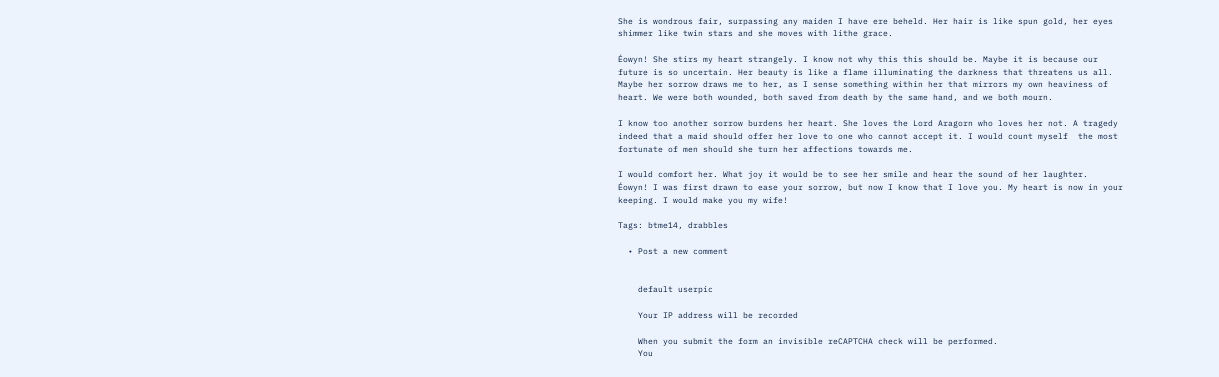She is wondrous fair, surpassing any maiden I have ere beheld. Her hair is like spun gold, her eyes shimmer like twin stars and she moves with lithe grace.

Éowyn! She stirs my heart strangely. I know not why this this should be. Maybe it is because our future is so uncertain. Her beauty is like a flame illuminating the darkness that threatens us all. Maybe her sorrow draws me to her, as I sense something within her that mirrors my own heaviness of heart. We were both wounded, both saved from death by the same hand, and we both mourn.

I know too another sorrow burdens her heart. She loves the Lord Aragorn who loves her not. A tragedy indeed that a maid should offer her love to one who cannot accept it. I would count myself  the most fortunate of men should she turn her affections towards me.

I would comfort her. What joy it would be to see her smile and hear the sound of her laughter.
Éowyn! I was first drawn to ease your sorrow, but now I know that I love you. My heart is now in your keeping. I would make you my wife!

Tags: btme14, drabbles

  • Post a new comment


    default userpic

    Your IP address will be recorded

    When you submit the form an invisible reCAPTCHA check will be performed.
    You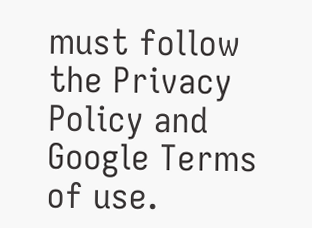must follow the Privacy Policy and Google Terms of use.